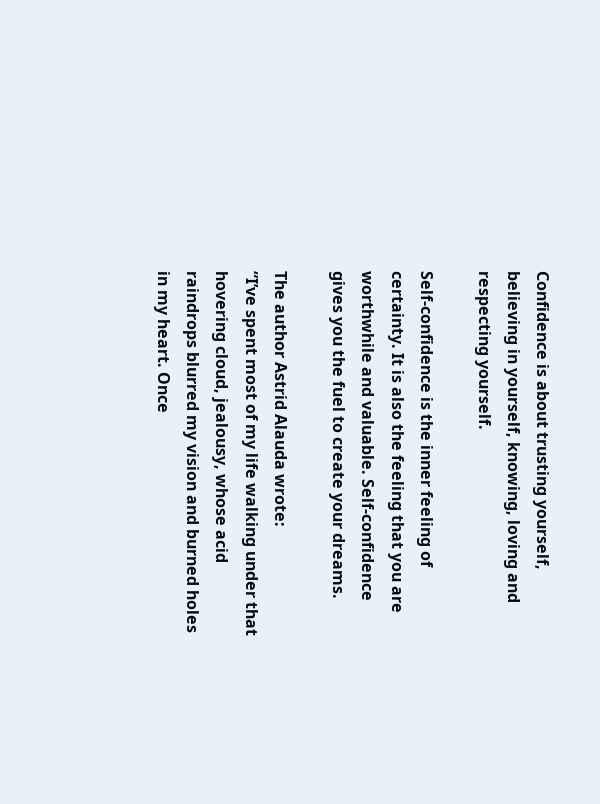Confidence is about trusting yourself, believing in yourself, knowing, loving and respecting yourself.

Self-confidence is the inner feeling of certainty. It is also the feeling that you are worthwhile and valuable. Self-confidence gives you the fuel to create your dreams.

The author Astrid Alauda wrote:
“I’ve spent most of my life walking under that hovering cloud, jealousy, whose acid raindrops blurred my vision and burned holes in my heart. Once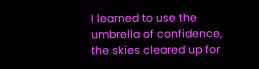I learned to use the umbrella of confidence, the skies cleared up for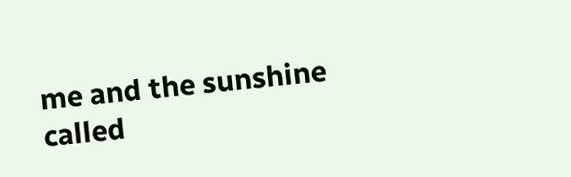me and the sunshine called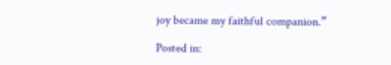joy became my faithful companion.”

Posted in: